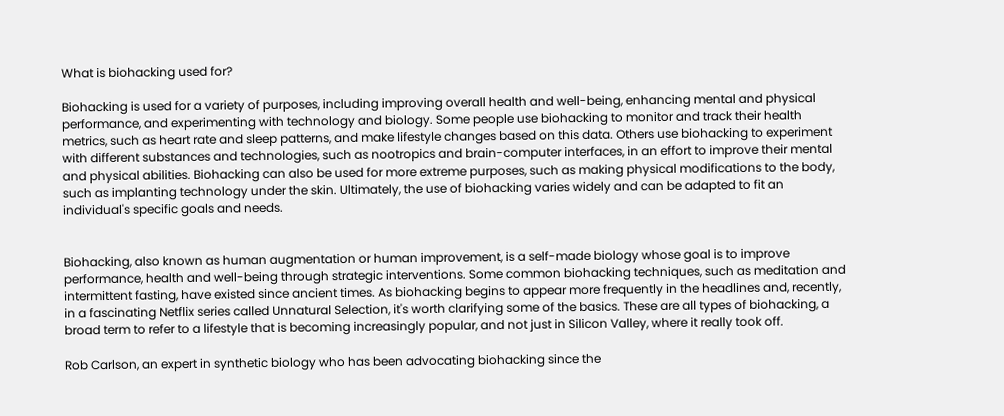What is biohacking used for?

Biohacking is used for a variety of purposes, including improving overall health and well-being, enhancing mental and physical performance, and experimenting with technology and biology. Some people use biohacking to monitor and track their health metrics, such as heart rate and sleep patterns, and make lifestyle changes based on this data. Others use biohacking to experiment with different substances and technologies, such as nootropics and brain-computer interfaces, in an effort to improve their mental and physical abilities. Biohacking can also be used for more extreme purposes, such as making physical modifications to the body, such as implanting technology under the skin. Ultimately, the use of biohacking varies widely and can be adapted to fit an individual's specific goals and needs.


Biohacking, also known as human augmentation or human improvement, is a self-made biology whose goal is to improve performance, health and well-being through strategic interventions. Some common biohacking techniques, such as meditation and intermittent fasting, have existed since ancient times. As biohacking begins to appear more frequently in the headlines and, recently, in a fascinating Netflix series called Unnatural Selection, it's worth clarifying some of the basics. These are all types of biohacking, a broad term to refer to a lifestyle that is becoming increasingly popular, and not just in Silicon Valley, where it really took off.

Rob Carlson, an expert in synthetic biology who has been advocating biohacking since the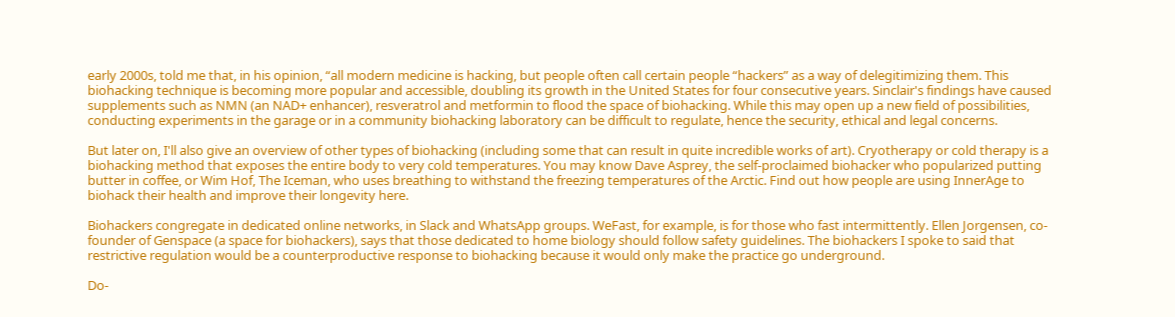early 2000s, told me that, in his opinion, “all modern medicine is hacking, but people often call certain people “hackers” as a way of delegitimizing them. This biohacking technique is becoming more popular and accessible, doubling its growth in the United States for four consecutive years. Sinclair's findings have caused supplements such as NMN (an NAD+ enhancer), resveratrol and metformin to flood the space of biohacking. While this may open up a new field of possibilities, conducting experiments in the garage or in a community biohacking laboratory can be difficult to regulate, hence the security, ethical and legal concerns.

But later on, I'll also give an overview of other types of biohacking (including some that can result in quite incredible works of art). Cryotherapy or cold therapy is a biohacking method that exposes the entire body to very cold temperatures. You may know Dave Asprey, the self-proclaimed biohacker who popularized putting butter in coffee, or Wim Hof, The Iceman, who uses breathing to withstand the freezing temperatures of the Arctic. Find out how people are using InnerAge to biohack their health and improve their longevity here.

Biohackers congregate in dedicated online networks, in Slack and WhatsApp groups. WeFast, for example, is for those who fast intermittently. Ellen Jorgensen, co-founder of Genspace (a space for biohackers), says that those dedicated to home biology should follow safety guidelines. The biohackers I spoke to said that restrictive regulation would be a counterproductive response to biohacking because it would only make the practice go underground.

Do-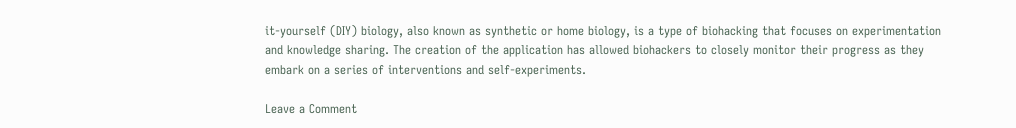it-yourself (DIY) biology, also known as synthetic or home biology, is a type of biohacking that focuses on experimentation and knowledge sharing. The creation of the application has allowed biohackers to closely monitor their progress as they embark on a series of interventions and self-experiments.

Leave a Comment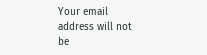Your email address will not be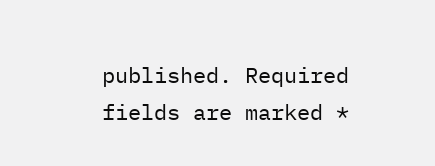published. Required fields are marked *